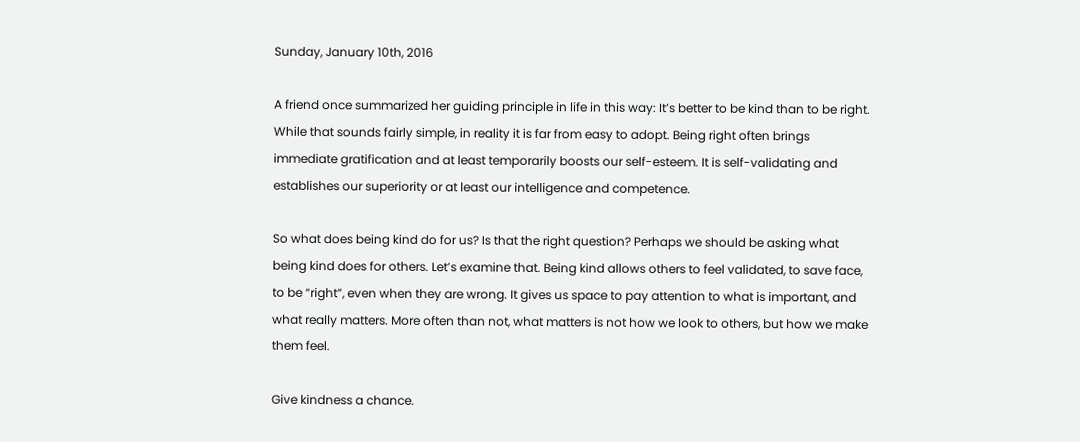Sunday, January 10th, 2016

A friend once summarized her guiding principle in life in this way: It’s better to be kind than to be right. While that sounds fairly simple, in reality it is far from easy to adopt. Being right often brings immediate gratification and at least temporarily boosts our self-esteem. It is self-validating and establishes our superiority or at least our intelligence and competence.

So what does being kind do for us? Is that the right question? Perhaps we should be asking what being kind does for others. Let’s examine that. Being kind allows others to feel validated, to save face, to be “right”, even when they are wrong. It gives us space to pay attention to what is important, and what really matters. More often than not, what matters is not how we look to others, but how we make them feel.

Give kindness a chance.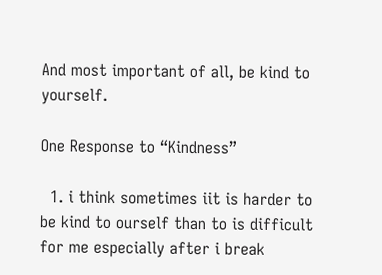And most important of all, be kind to yourself.

One Response to “Kindness”

  1. i think sometimes iit is harder to be kind to ourself than to is difficult for me especially after i break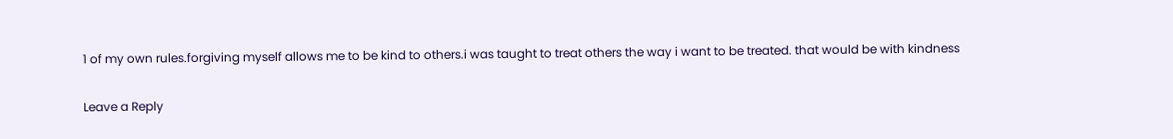1 of my own rules.forgiving myself allows me to be kind to others.i was taught to treat others the way i want to be treated. that would be with kindness

Leave a Reply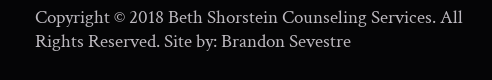Copyright © 2018 Beth Shorstein Counseling Services. All Rights Reserved. Site by: Brandon Sevestre